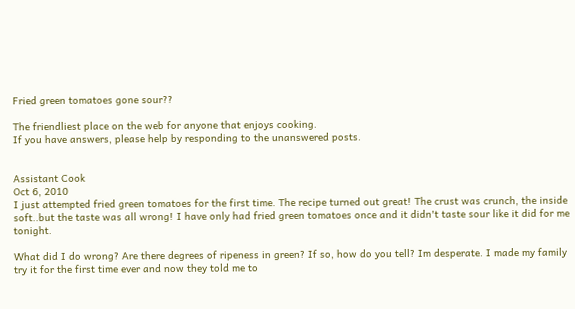Fried green tomatoes gone sour??

The friendliest place on the web for anyone that enjoys cooking.
If you have answers, please help by responding to the unanswered posts.


Assistant Cook
Oct 6, 2010
I just attempted fried green tomatoes for the first time. The recipe turned out great! The crust was crunch, the inside soft..but the taste was all wrong! I have only had fried green tomatoes once and it didn't taste sour like it did for me tonight.

What did I do wrong? Are there degrees of ripeness in green? If so, how do you tell? Im desperate. I made my family try it for the first time ever and now they told me to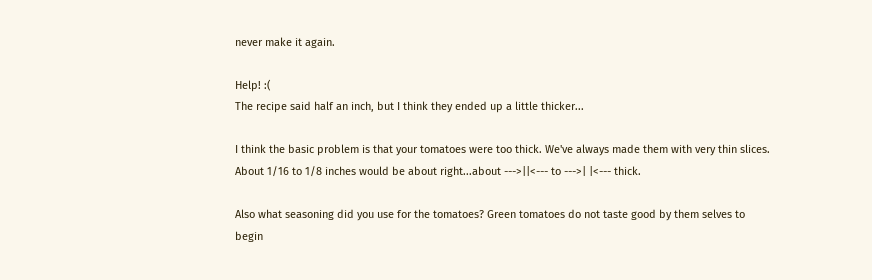never make it again.

Help! :(
The recipe said half an inch, but I think they ended up a little thicker...

I think the basic problem is that your tomatoes were too thick. We've always made them with very thin slices. About 1/16 to 1/8 inches would be about right...about --->||<--- to --->| |<--- thick.

Also what seasoning did you use for the tomatoes? Green tomatoes do not taste good by them selves to begin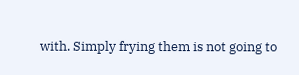with. Simply frying them is not going to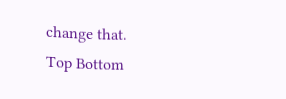change that.
Top Bottom